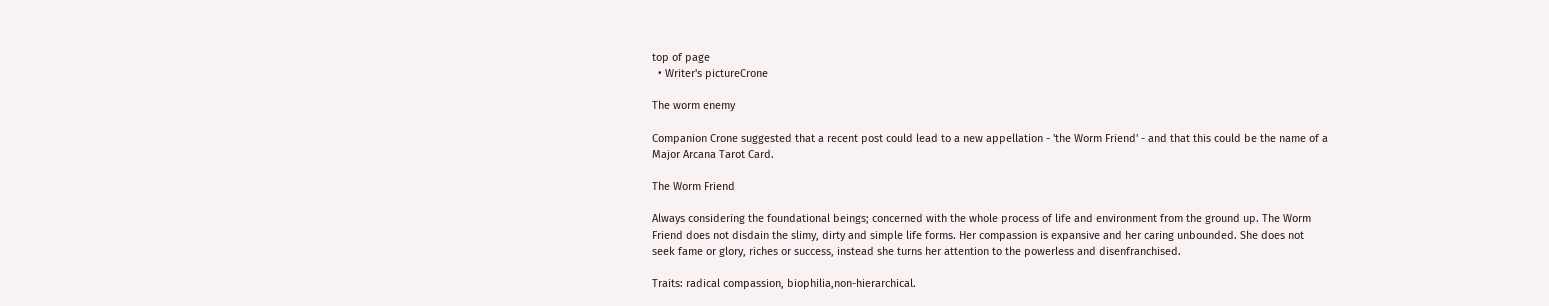top of page
  • Writer's pictureCrone

The worm enemy

Companion Crone suggested that a recent post could lead to a new appellation - 'the Worm Friend' - and that this could be the name of a Major Arcana Tarot Card.

The Worm Friend

Always considering the foundational beings; concerned with the whole process of life and environment from the ground up. The Worm Friend does not disdain the slimy, dirty and simple life forms. Her compassion is expansive and her caring unbounded. She does not seek fame or glory, riches or success, instead she turns her attention to the powerless and disenfranchised.

Traits: radical compassion, biophilia,non-hierarchical.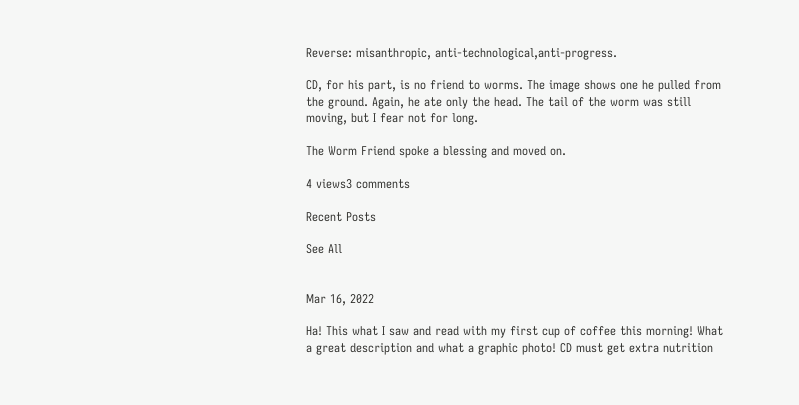Reverse: misanthropic, anti-technological,anti-progress.

CD, for his part, is no friend to worms. The image shows one he pulled from the ground. Again, he ate only the head. The tail of the worm was still moving, but I fear not for long.

The Worm Friend spoke a blessing and moved on.

4 views3 comments

Recent Posts

See All


Mar 16, 2022

Ha! This what I saw and read with my first cup of coffee this morning! What a great description and what a graphic photo! CD must get extra nutrition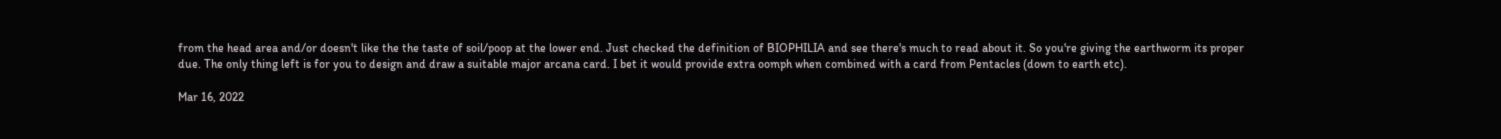from the head area and/or doesn't like the the taste of soil/poop at the lower end. Just checked the definition of BIOPHILIA and see there's much to read about it. So you're giving the earthworm its proper due. The only thing left is for you to design and draw a suitable major arcana card. I bet it would provide extra oomph when combined with a card from Pentacles (down to earth etc).

Mar 16, 2022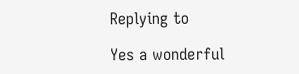Replying to

Yes a wonderful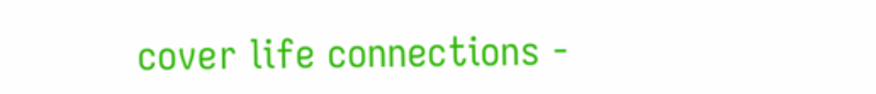cover life connections -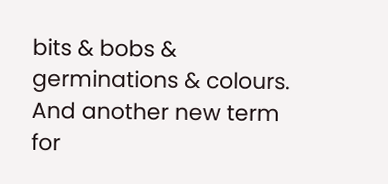bits & bobs & germinations & colours. And another new term for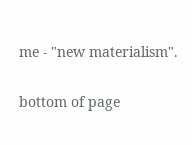me - "new materialism".

bottom of page